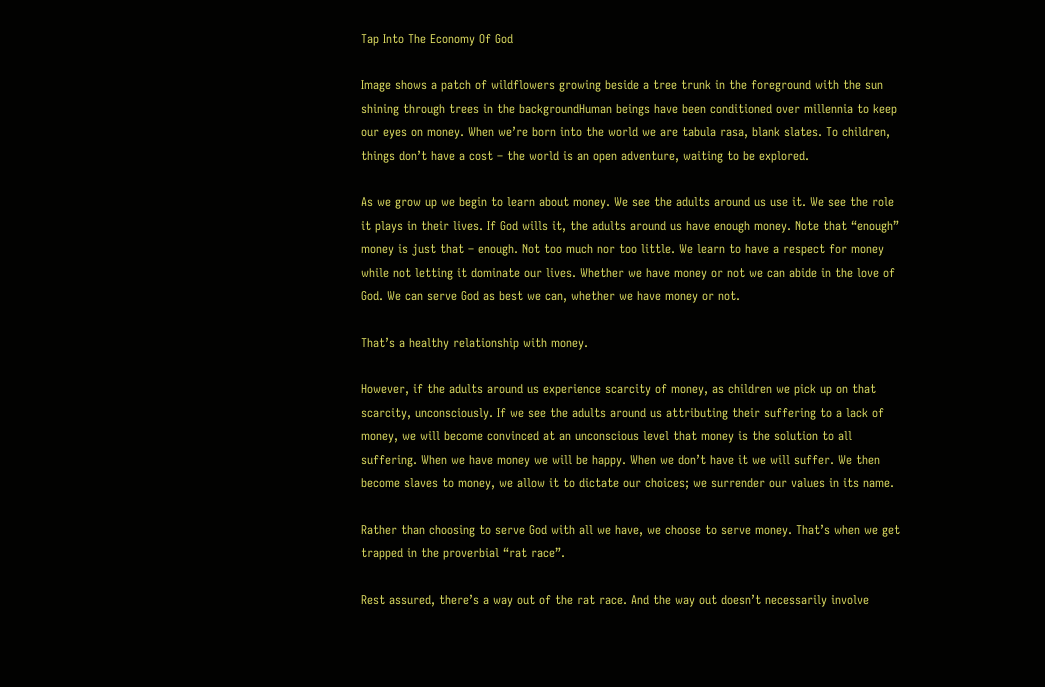Tap Into The Economy Of God

Image shows a patch of wildflowers growing beside a tree trunk in the foreground with the sun shining through trees in the backgroundHuman beings have been conditioned over millennia to keep our eyes on money. When we’re born into the world we are tabula rasa, blank slates. To children, things don’t have a cost – the world is an open adventure, waiting to be explored.

As we grow up we begin to learn about money. We see the adults around us use it. We see the role it plays in their lives. If God wills it, the adults around us have enough money. Note that “enough” money is just that – enough. Not too much nor too little. We learn to have a respect for money while not letting it dominate our lives. Whether we have money or not we can abide in the love of God. We can serve God as best we can, whether we have money or not.

That’s a healthy relationship with money.

However, if the adults around us experience scarcity of money, as children we pick up on that scarcity, unconsciously. If we see the adults around us attributing their suffering to a lack of money, we will become convinced at an unconscious level that money is the solution to all suffering. When we have money we will be happy. When we don’t have it we will suffer. We then become slaves to money, we allow it to dictate our choices; we surrender our values in its name.

Rather than choosing to serve God with all we have, we choose to serve money. That’s when we get trapped in the proverbial “rat race”.

Rest assured, there’s a way out of the rat race. And the way out doesn’t necessarily involve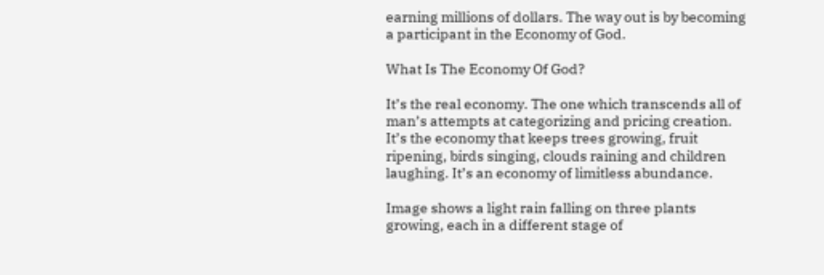earning millions of dollars. The way out is by becoming a participant in the Economy of God.

What Is The Economy Of God?

It’s the real economy. The one which transcends all of man’s attempts at categorizing and pricing creation. It’s the economy that keeps trees growing, fruit ripening, birds singing, clouds raining and children laughing. It’s an economy of limitless abundance.

Image shows a light rain falling on three plants growing, each in a different stage of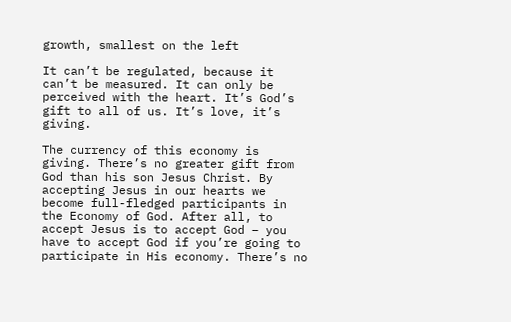growth, smallest on the left

It can’t be regulated, because it can’t be measured. It can only be perceived with the heart. It’s God’s gift to all of us. It’s love, it’s giving.

The currency of this economy is giving. There’s no greater gift from God than his son Jesus Christ. By accepting Jesus in our hearts we become full-fledged participants in the Economy of God. After all, to accept Jesus is to accept God – you have to accept God if you’re going to participate in His economy. There’s no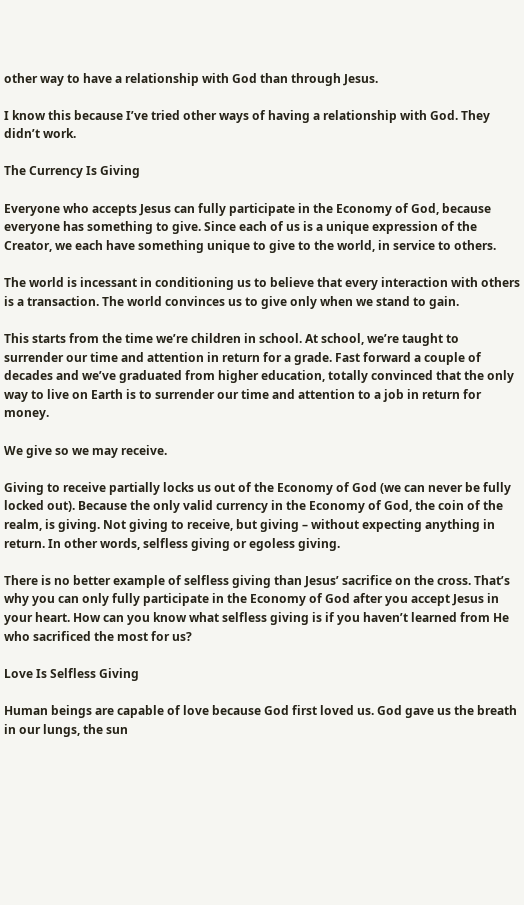other way to have a relationship with God than through Jesus.

I know this because I’ve tried other ways of having a relationship with God. They didn’t work.

The Currency Is Giving

Everyone who accepts Jesus can fully participate in the Economy of God, because everyone has something to give. Since each of us is a unique expression of the Creator, we each have something unique to give to the world, in service to others.

The world is incessant in conditioning us to believe that every interaction with others is a transaction. The world convinces us to give only when we stand to gain.

This starts from the time we’re children in school. At school, we’re taught to surrender our time and attention in return for a grade. Fast forward a couple of decades and we’ve graduated from higher education, totally convinced that the only way to live on Earth is to surrender our time and attention to a job in return for money.

We give so we may receive.

Giving to receive partially locks us out of the Economy of God (we can never be fully locked out). Because the only valid currency in the Economy of God, the coin of the realm, is giving. Not giving to receive, but giving – without expecting anything in return. In other words, selfless giving or egoless giving.

There is no better example of selfless giving than Jesus’ sacrifice on the cross. That’s why you can only fully participate in the Economy of God after you accept Jesus in your heart. How can you know what selfless giving is if you haven’t learned from He who sacrificed the most for us?

Love Is Selfless Giving

Human beings are capable of love because God first loved us. God gave us the breath in our lungs, the sun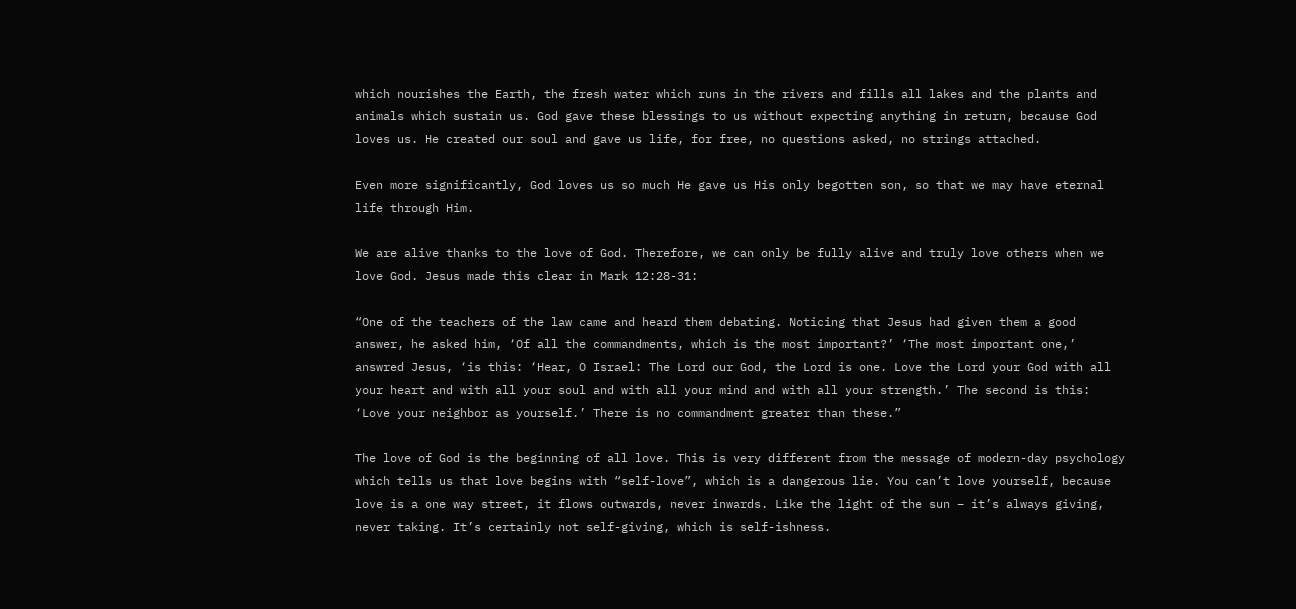which nourishes the Earth, the fresh water which runs in the rivers and fills all lakes and the plants and animals which sustain us. God gave these blessings to us without expecting anything in return, because God loves us. He created our soul and gave us life, for free, no questions asked, no strings attached.

Even more significantly, God loves us so much He gave us His only begotten son, so that we may have eternal life through Him.

We are alive thanks to the love of God. Therefore, we can only be fully alive and truly love others when we love God. Jesus made this clear in Mark 12:28-31:

“One of the teachers of the law came and heard them debating. Noticing that Jesus had given them a good answer, he asked him, ‘Of all the commandments, which is the most important?’ ‘The most important one,’ answred Jesus, ‘is this: ‘Hear, O Israel: The Lord our God, the Lord is one. Love the Lord your God with all your heart and with all your soul and with all your mind and with all your strength.’ The second is this: ‘Love your neighbor as yourself.’ There is no commandment greater than these.”

The love of God is the beginning of all love. This is very different from the message of modern-day psychology which tells us that love begins with “self-love”, which is a dangerous lie. You can’t love yourself, because love is a one way street, it flows outwards, never inwards. Like the light of the sun – it’s always giving, never taking. It’s certainly not self-giving, which is self-ishness.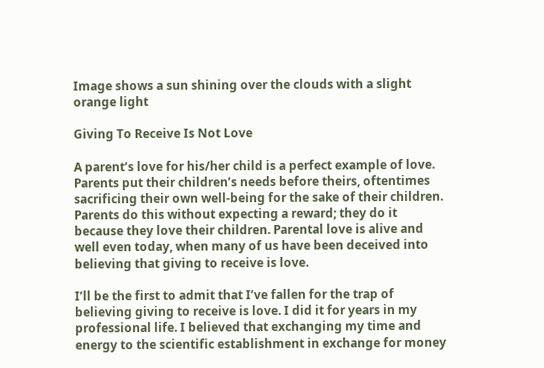Image shows a sun shining over the clouds with a slight orange light

Giving To Receive Is Not Love

A parent’s love for his/her child is a perfect example of love. Parents put their children’s needs before theirs, oftentimes sacrificing their own well-being for the sake of their children. Parents do this without expecting a reward; they do it because they love their children. Parental love is alive and well even today, when many of us have been deceived into believing that giving to receive is love.

I’ll be the first to admit that I’ve fallen for the trap of believing giving to receive is love. I did it for years in my professional life. I believed that exchanging my time and energy to the scientific establishment in exchange for money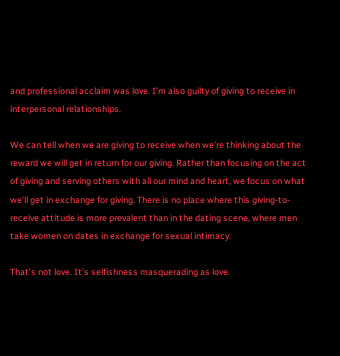and professional acclaim was love. I’m also guilty of giving to receive in interpersonal relationships.

We can tell when we are giving to receive when we’re thinking about the reward we will get in return for our giving. Rather than focusing on the act of giving and serving others with all our mind and heart, we focus on what we’ll get in exchange for giving. There is no place where this giving-to-receive attitude is more prevalent than in the dating scene, where men take women on dates in exchange for sexual intimacy.

That’s not love. It’s selfishness masquerading as love.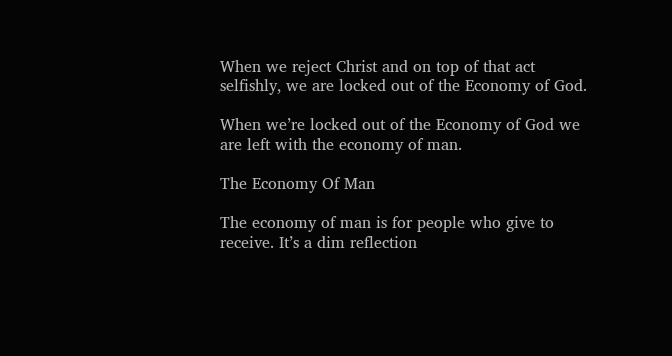When we reject Christ and on top of that act selfishly, we are locked out of the Economy of God.

When we’re locked out of the Economy of God we are left with the economy of man.

The Economy Of Man

The economy of man is for people who give to receive. It’s a dim reflection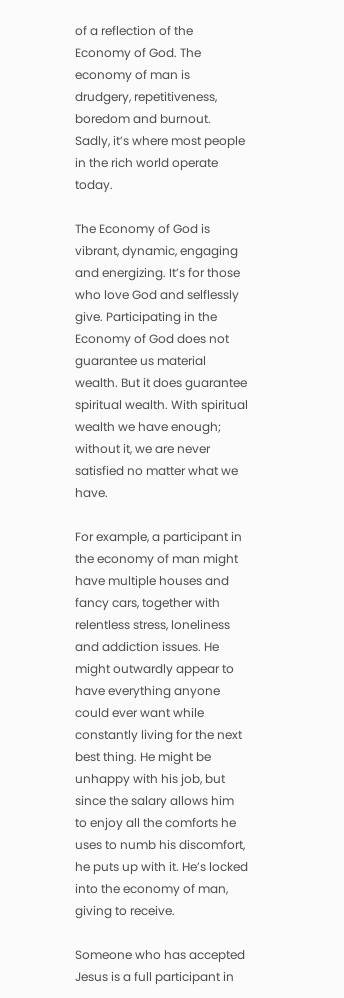of a reflection of the Economy of God. The economy of man is drudgery, repetitiveness, boredom and burnout. Sadly, it’s where most people in the rich world operate today.

The Economy of God is vibrant, dynamic, engaging and energizing. It’s for those who love God and selflessly give. Participating in the Economy of God does not guarantee us material wealth. But it does guarantee spiritual wealth. With spiritual wealth we have enough; without it, we are never satisfied no matter what we have.

For example, a participant in the economy of man might have multiple houses and fancy cars, together with relentless stress, loneliness and addiction issues. He might outwardly appear to have everything anyone could ever want while constantly living for the next best thing. He might be unhappy with his job, but since the salary allows him to enjoy all the comforts he uses to numb his discomfort, he puts up with it. He’s locked into the economy of man, giving to receive.

Someone who has accepted Jesus is a full participant in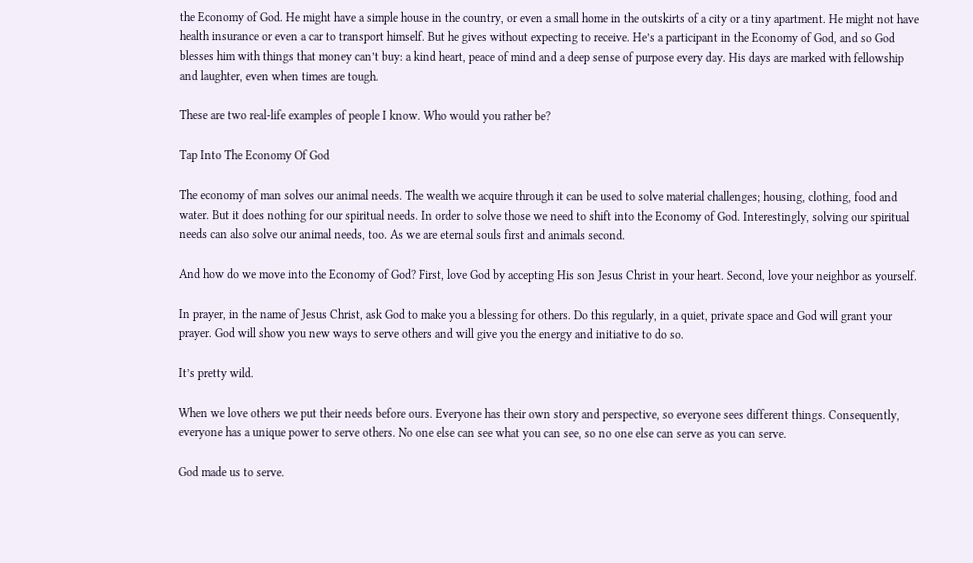the Economy of God. He might have a simple house in the country, or even a small home in the outskirts of a city or a tiny apartment. He might not have health insurance or even a car to transport himself. But he gives without expecting to receive. He’s a participant in the Economy of God, and so God blesses him with things that money can’t buy: a kind heart, peace of mind and a deep sense of purpose every day. His days are marked with fellowship and laughter, even when times are tough.

These are two real-life examples of people I know. Who would you rather be?

Tap Into The Economy Of God

The economy of man solves our animal needs. The wealth we acquire through it can be used to solve material challenges; housing, clothing, food and water. But it does nothing for our spiritual needs. In order to solve those we need to shift into the Economy of God. Interestingly, solving our spiritual needs can also solve our animal needs, too. As we are eternal souls first and animals second.

And how do we move into the Economy of God? First, love God by accepting His son Jesus Christ in your heart. Second, love your neighbor as yourself.

In prayer, in the name of Jesus Christ, ask God to make you a blessing for others. Do this regularly, in a quiet, private space and God will grant your prayer. God will show you new ways to serve others and will give you the energy and initiative to do so.

It’s pretty wild.

When we love others we put their needs before ours. Everyone has their own story and perspective, so everyone sees different things. Consequently, everyone has a unique power to serve others. No one else can see what you can see, so no one else can serve as you can serve.

God made us to serve.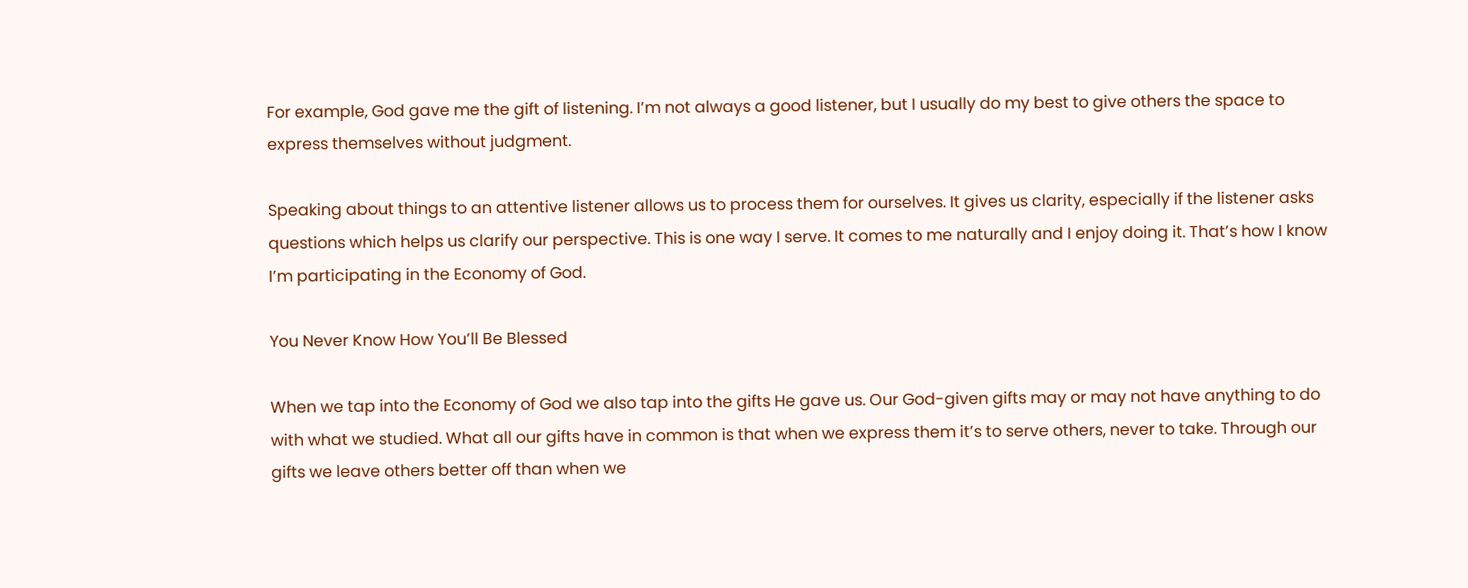For example, God gave me the gift of listening. I’m not always a good listener, but I usually do my best to give others the space to express themselves without judgment.

Speaking about things to an attentive listener allows us to process them for ourselves. It gives us clarity, especially if the listener asks questions which helps us clarify our perspective. This is one way I serve. It comes to me naturally and I enjoy doing it. That’s how I know I’m participating in the Economy of God.

You Never Know How You’ll Be Blessed

When we tap into the Economy of God we also tap into the gifts He gave us. Our God-given gifts may or may not have anything to do with what we studied. What all our gifts have in common is that when we express them it’s to serve others, never to take. Through our gifts we leave others better off than when we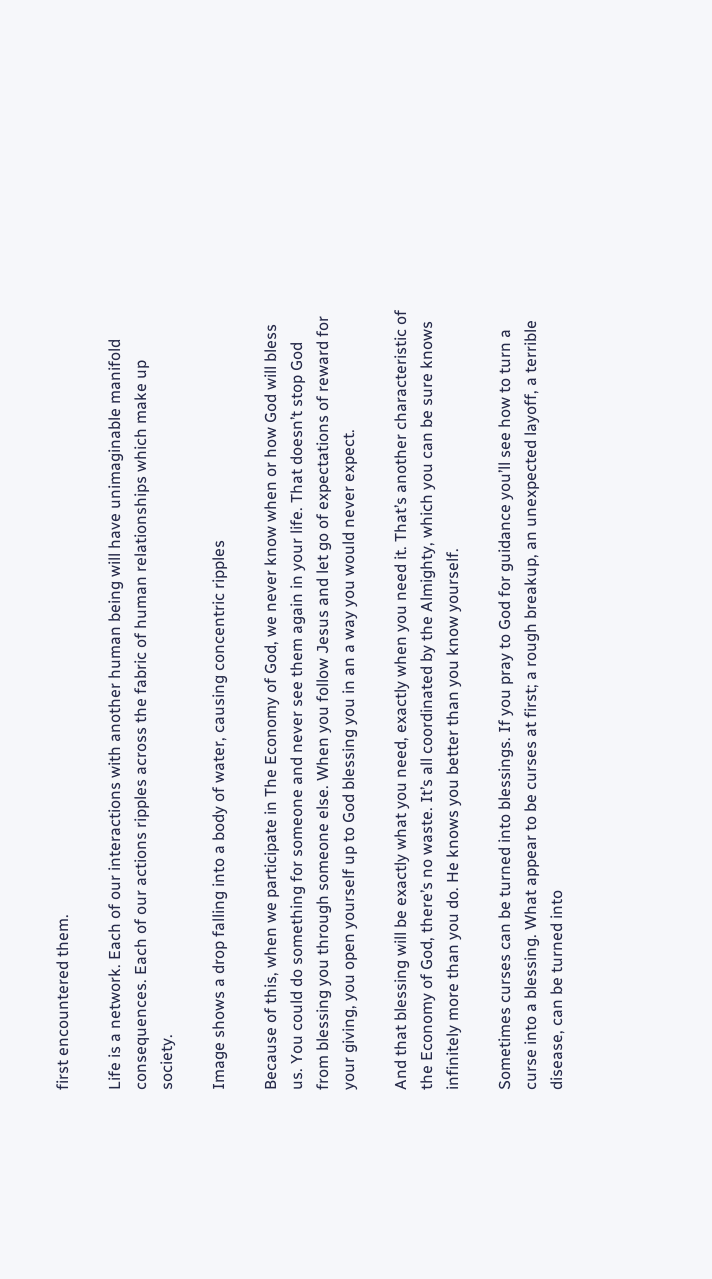first encountered them.

Life is a network. Each of our interactions with another human being will have unimaginable manifold consequences. Each of our actions ripples across the fabric of human relationships which make up society.

Image shows a drop falling into a body of water, causing concentric ripples

Because of this, when we participate in The Economy of God, we never know when or how God will bless us. You could do something for someone and never see them again in your life. That doesn’t stop God from blessing you through someone else. When you follow Jesus and let go of expectations of reward for your giving, you open yourself up to God blessing you in an a way you would never expect.

And that blessing will be exactly what you need, exactly when you need it. That’s another characteristic of the Economy of God, there’s no waste. It’s all coordinated by the Almighty, which you can be sure knows infinitely more than you do. He knows you better than you know yourself.

Sometimes curses can be turned into blessings. If you pray to God for guidance you’ll see how to turn a curse into a blessing. What appear to be curses at first; a rough breakup, an unexpected layoff, a terrible disease, can be turned into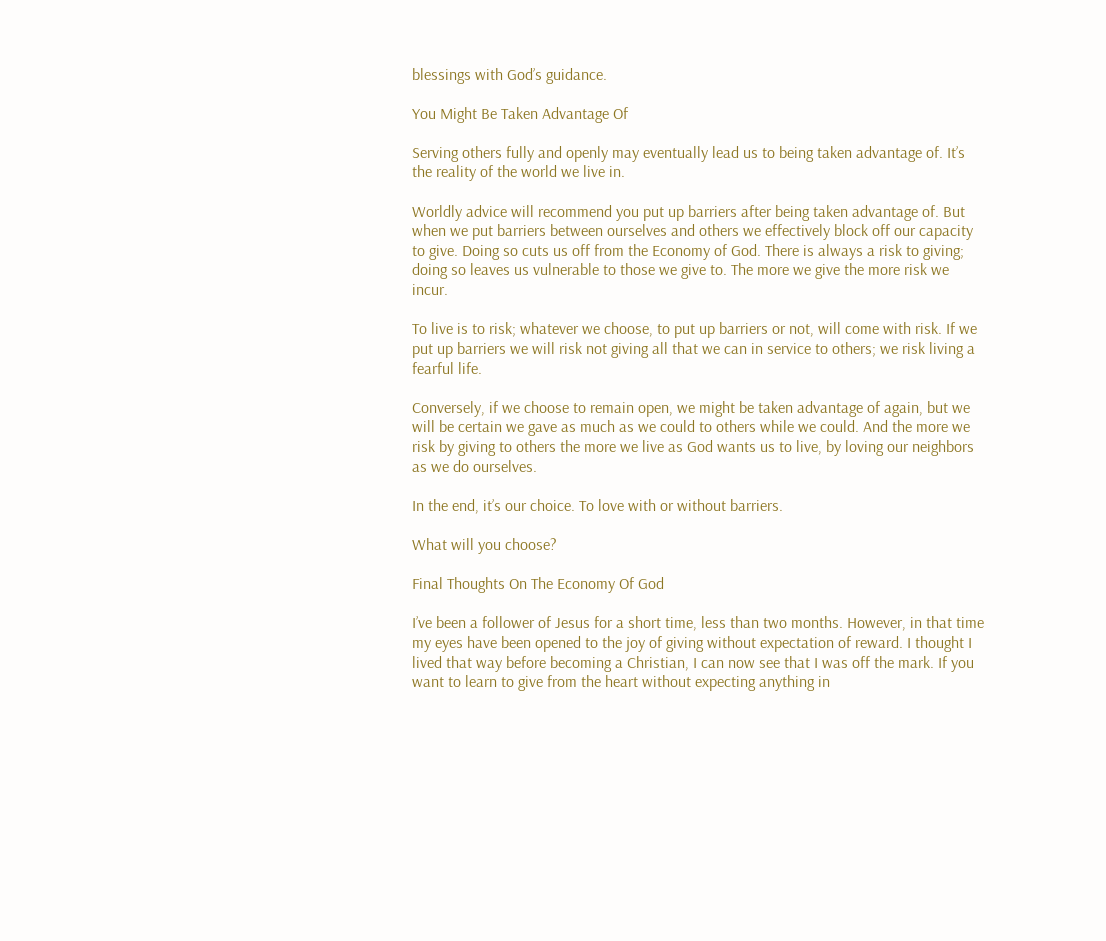blessings with God’s guidance.

You Might Be Taken Advantage Of

Serving others fully and openly may eventually lead us to being taken advantage of. It’s the reality of the world we live in.

Worldly advice will recommend you put up barriers after being taken advantage of. But when we put barriers between ourselves and others we effectively block off our capacity to give. Doing so cuts us off from the Economy of God. There is always a risk to giving; doing so leaves us vulnerable to those we give to. The more we give the more risk we incur.

To live is to risk; whatever we choose, to put up barriers or not, will come with risk. If we put up barriers we will risk not giving all that we can in service to others; we risk living a fearful life.

Conversely, if we choose to remain open, we might be taken advantage of again, but we will be certain we gave as much as we could to others while we could. And the more we risk by giving to others the more we live as God wants us to live, by loving our neighbors as we do ourselves.

In the end, it’s our choice. To love with or without barriers.

What will you choose?

Final Thoughts On The Economy Of God

I’ve been a follower of Jesus for a short time, less than two months. However, in that time my eyes have been opened to the joy of giving without expectation of reward. I thought I lived that way before becoming a Christian, I can now see that I was off the mark. If you want to learn to give from the heart without expecting anything in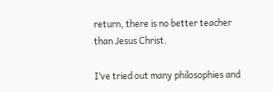return, there is no better teacher than Jesus Christ.

I’ve tried out many philosophies and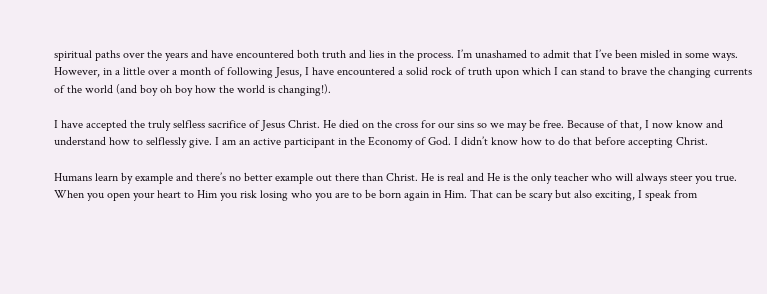spiritual paths over the years and have encountered both truth and lies in the process. I’m unashamed to admit that I’ve been misled in some ways. However, in a little over a month of following Jesus, I have encountered a solid rock of truth upon which I can stand to brave the changing currents of the world (and boy oh boy how the world is changing!).

I have accepted the truly selfless sacrifice of Jesus Christ. He died on the cross for our sins so we may be free. Because of that, I now know and understand how to selflessly give. I am an active participant in the Economy of God. I didn’t know how to do that before accepting Christ.

Humans learn by example and there’s no better example out there than Christ. He is real and He is the only teacher who will always steer you true. When you open your heart to Him you risk losing who you are to be born again in Him. That can be scary but also exciting, I speak from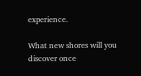experience.

What new shores will you discover once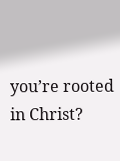you’re rooted in Christ?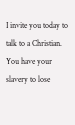I invite you today to talk to a Christian. You have your slavery to lose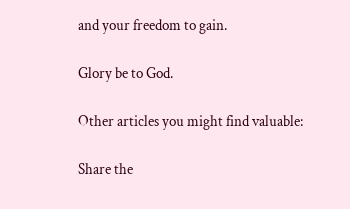and your freedom to gain.

Glory be to God.

Other articles you might find valuable:

Share the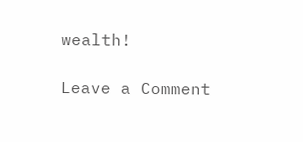wealth!

Leave a Comment